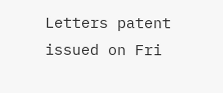Letters patent issued on Fri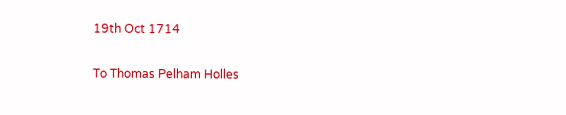19th Oct 1714

To Thomas Pelham Holles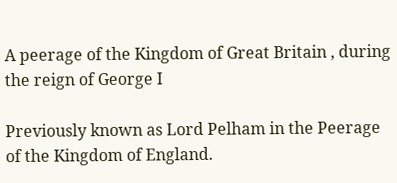A peerage of the Kingdom of Great Britain , during the reign of George I

Previously known as Lord Pelham in the Peerage of the Kingdom of England.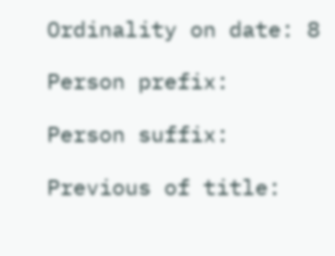Ordinality on date: 8

Person prefix:

Person suffix:

Previous of title: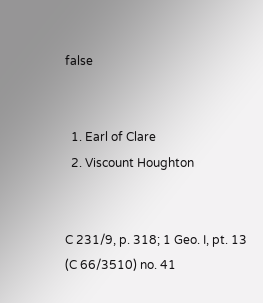false


  1. Earl of Clare
  2. Viscount Houghton


C 231/9, p. 318; 1 Geo. I, pt. 13 (C 66/3510) no. 41